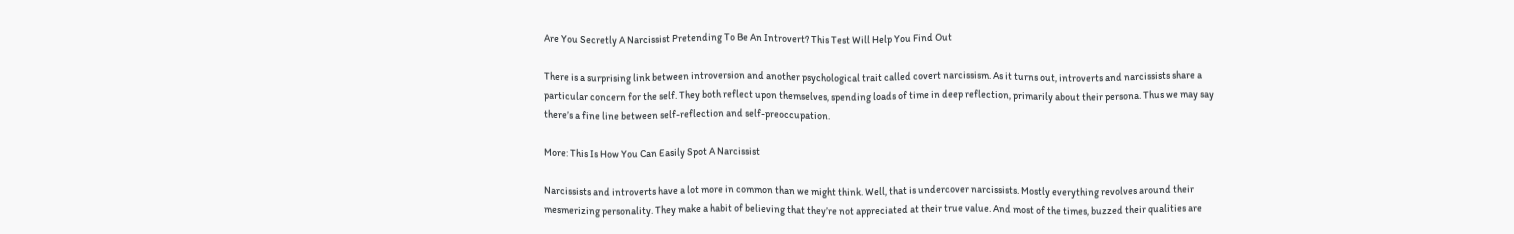Are You Secretly A Narcissist Pretending To Be An Introvert? This Test Will Help You Find Out

There is a surprising link between introversion and another psychological trait called covert narcissism. As it turns out, introverts and narcissists share a particular concern for the self. They both reflect upon themselves, spending loads of time in deep reflection, primarily about their persona. Thus we may say there’s a fine line between self-reflection and self-preoccupation.

More: This Is How You Can Easily Spot A Narcissist

Narcissists and introverts have a lot more in common than we might think. Well, that is undercover narcissists. Mostly everything revolves around their mesmerizing personality. They make a habit of believing that they’re not appreciated at their true value. And most of the times, buzzed their qualities are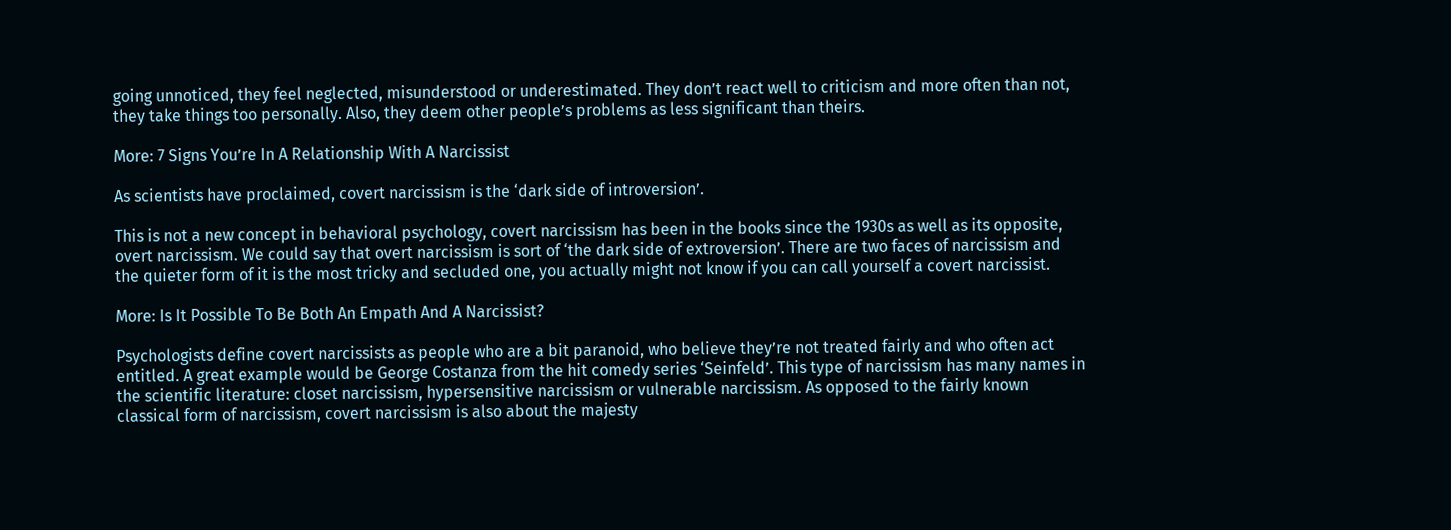going unnoticed, they feel neglected, misunderstood or underestimated. They don’t react well to criticism and more often than not, they take things too personally. Also, they deem other people’s problems as less significant than theirs.

More: 7 Signs You’re In A Relationship With A Narcissist

As scientists have proclaimed, covert narcissism is the ‘dark side of introversion’.

This is not a new concept in behavioral psychology, covert narcissism has been in the books since the 1930s as well as its opposite, overt narcissism. We could say that overt narcissism is sort of ‘the dark side of extroversion’. There are two faces of narcissism and the quieter form of it is the most tricky and secluded one, you actually might not know if you can call yourself a covert narcissist.

More: Is It Possible To Be Both An Empath And A Narcissist?

Psychologists define covert narcissists as people who are a bit paranoid, who believe they’re not treated fairly and who often act entitled. A great example would be George Costanza from the hit comedy series ‘Seinfeld’. This type of narcissism has many names in the scientific literature: closet narcissism, hypersensitive narcissism or vulnerable narcissism. As opposed to the fairly known classical form of narcissism, covert narcissism is also about the majesty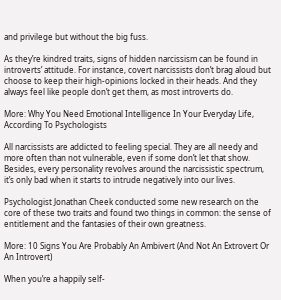and privilege but without the big fuss.

As they’re kindred traits, signs of hidden narcissism can be found in introverts’ attitude. For instance, covert narcissists don’t brag aloud but choose to keep their high-opinions locked in their heads. And they always feel like people don’t get them, as most introverts do.

More: Why You Need Emotional Intelligence In Your Everyday Life, According To Psychologists

All narcissists are addicted to feeling special. They are all needy and more often than not vulnerable, even if some don’t let that show. Besides, every personality revolves around the narcissistic spectrum, it’s only bad when it starts to intrude negatively into our lives.

Psychologist Jonathan Cheek conducted some new research on the core of these two traits and found two things in common: the sense of entitlement and the fantasies of their own greatness.

More: 10 Signs You Are Probably An Ambivert (And Not An Extrovert Or An Introvert)

When you’re a happily self-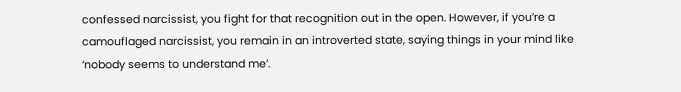confessed narcissist, you fight for that recognition out in the open. However, if you’re a camouflaged narcissist, you remain in an introverted state, saying things in your mind like ‘nobody seems to understand me’.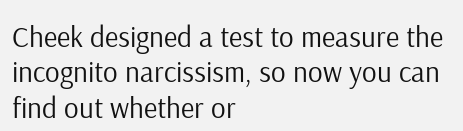Cheek designed a test to measure the incognito narcissism, so now you can find out whether or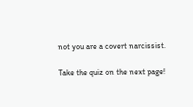not you are a covert narcissist.

Take the quiz on the next page!